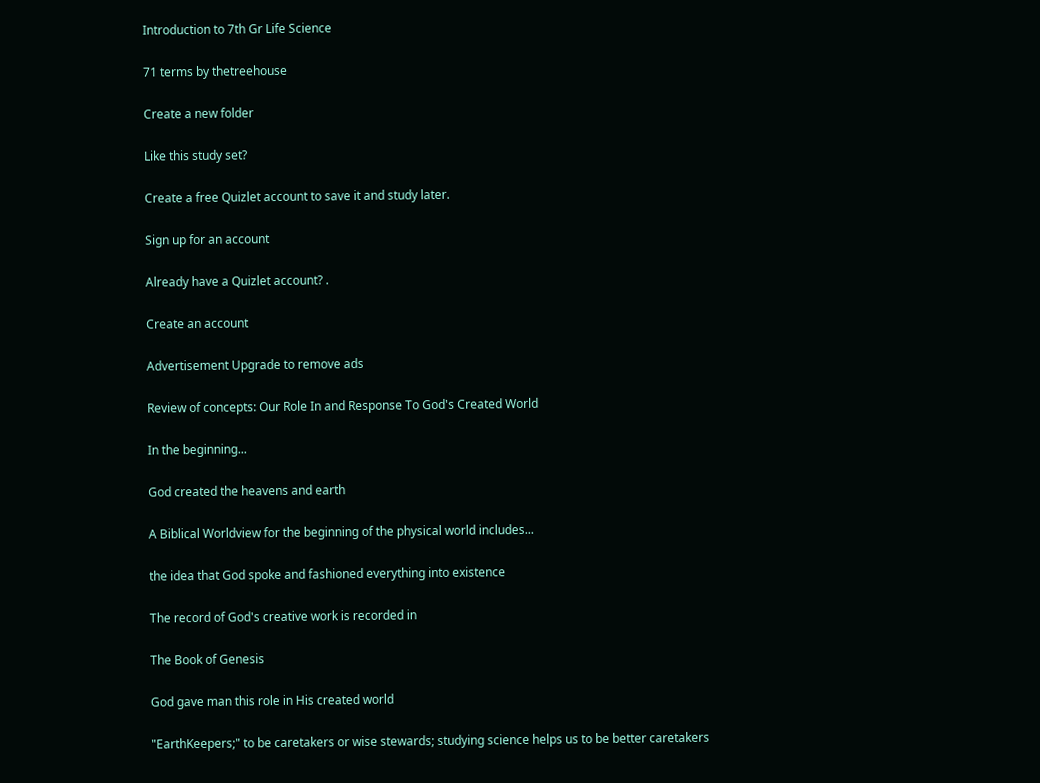Introduction to 7th Gr Life Science

71 terms by thetreehouse

Create a new folder

Like this study set?

Create a free Quizlet account to save it and study later.

Sign up for an account

Already have a Quizlet account? .

Create an account

Advertisement Upgrade to remove ads

Review of concepts: Our Role In and Response To God's Created World

In the beginning...

God created the heavens and earth

A Biblical Worldview for the beginning of the physical world includes...

the idea that God spoke and fashioned everything into existence

The record of God's creative work is recorded in

The Book of Genesis

God gave man this role in His created world

"EarthKeepers;" to be caretakers or wise stewards; studying science helps us to be better caretakers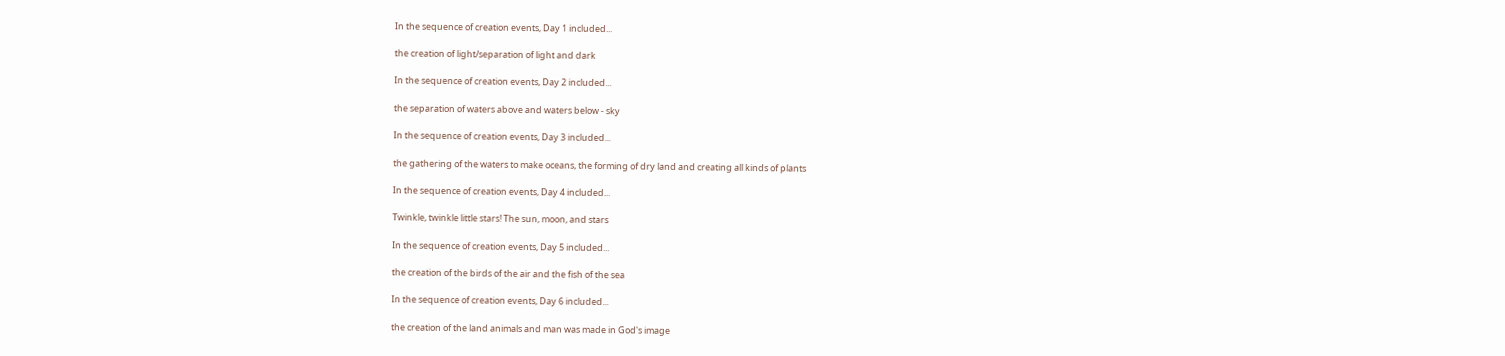In the sequence of creation events, Day 1 included...

the creation of light/separation of light and dark

In the sequence of creation events, Day 2 included...

the separation of waters above and waters below - sky

In the sequence of creation events, Day 3 included...

the gathering of the waters to make oceans, the forming of dry land and creating all kinds of plants

In the sequence of creation events, Day 4 included...

Twinkle, twinkle little stars! The sun, moon, and stars

In the sequence of creation events, Day 5 included...

the creation of the birds of the air and the fish of the sea

In the sequence of creation events, Day 6 included...

the creation of the land animals and man was made in God's image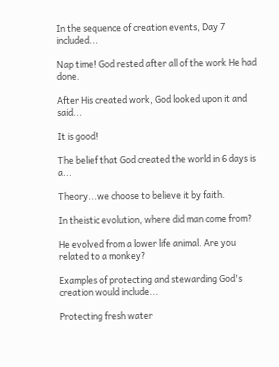In the sequence of creation events, Day 7 included...

Nap time! God rested after all of the work He had done.

After His created work, God looked upon it and said...

It is good!

The belief that God created the world in 6 days is a...

Theory...we choose to believe it by faith.

In theistic evolution, where did man come from?

He evolved from a lower life animal. Are you related to a monkey?

Examples of protecting and stewarding God's creation would include...

Protecting fresh water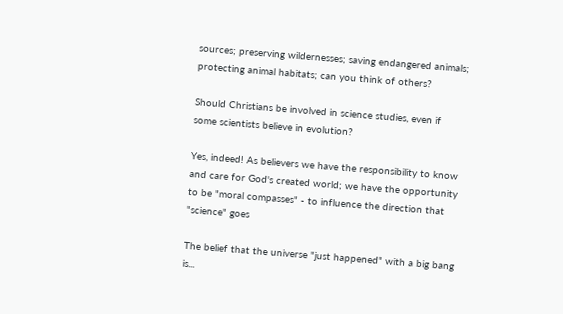sources; preserving wildernesses; saving endangered animals; protecting animal habitats; can you think of others?

Should Christians be involved in science studies, even if some scientists believe in evolution?

Yes, indeed! As believers we have the responsibility to know and care for God's created world; we have the opportunity to be "moral compasses" - to influence the direction that "science" goes

The belief that the universe "just happened" with a big bang is...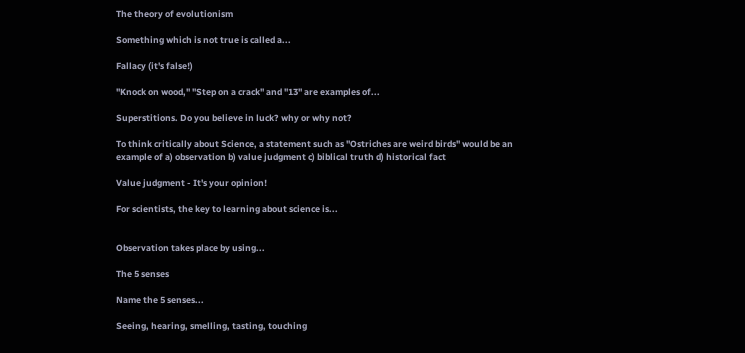The theory of evolutionism

Something which is not true is called a...

Fallacy (it's false!)

"Knock on wood," "Step on a crack" and "13" are examples of...

Superstitions. Do you believe in luck? why or why not?

To think critically about Science, a statement such as "Ostriches are weird birds" would be an example of a) observation b) value judgment c) biblical truth d) historical fact

Value judgment - It's your opinion!

For scientists, the key to learning about science is...


Observation takes place by using...

The 5 senses

Name the 5 senses...

Seeing, hearing, smelling, tasting, touching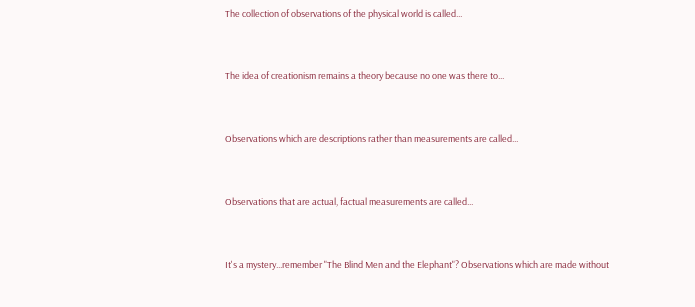The collection of observations of the physical world is called...


The idea of creationism remains a theory because no one was there to...


Observations which are descriptions rather than measurements are called...


Observations that are actual, factual measurements are called...


It's a mystery...remember "The Blind Men and the Elephant"? Observations which are made without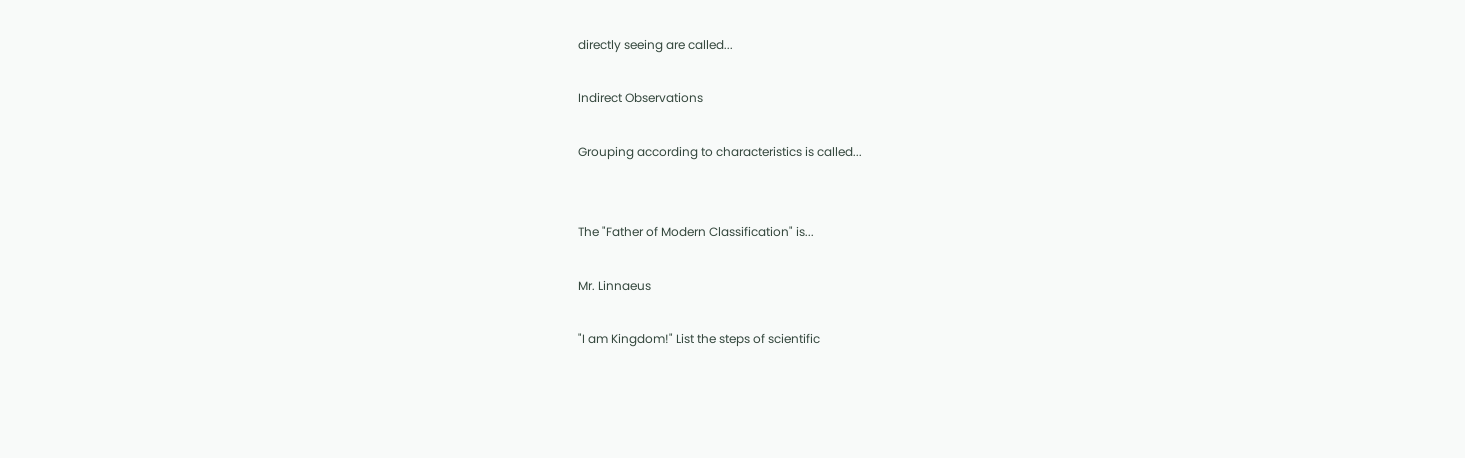directly seeing are called...

Indirect Observations

Grouping according to characteristics is called...


The "Father of Modern Classification" is...

Mr. Linnaeus

"I am Kingdom!" List the steps of scientific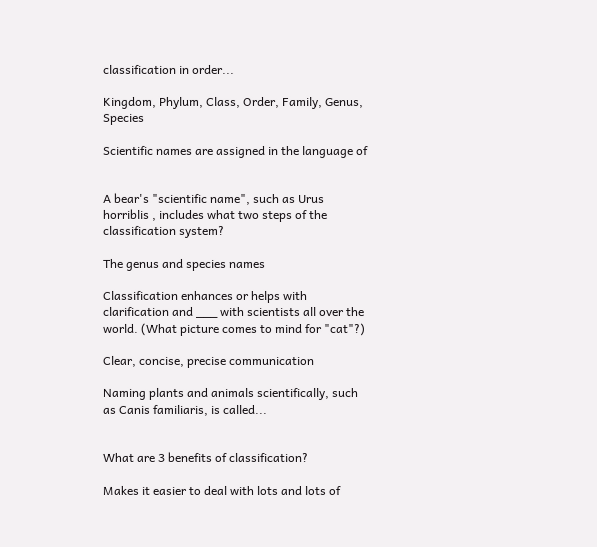classification in order...

Kingdom, Phylum, Class, Order, Family, Genus, Species

Scientific names are assigned in the language of


A bear's "scientific name", such as Urus horriblis , includes what two steps of the classification system?

The genus and species names

Classification enhances or helps with clarification and ___ with scientists all over the world. (What picture comes to mind for "cat"?)

Clear, concise, precise communication

Naming plants and animals scientifically, such as Canis familiaris, is called...


What are 3 benefits of classification?

Makes it easier to deal with lots and lots of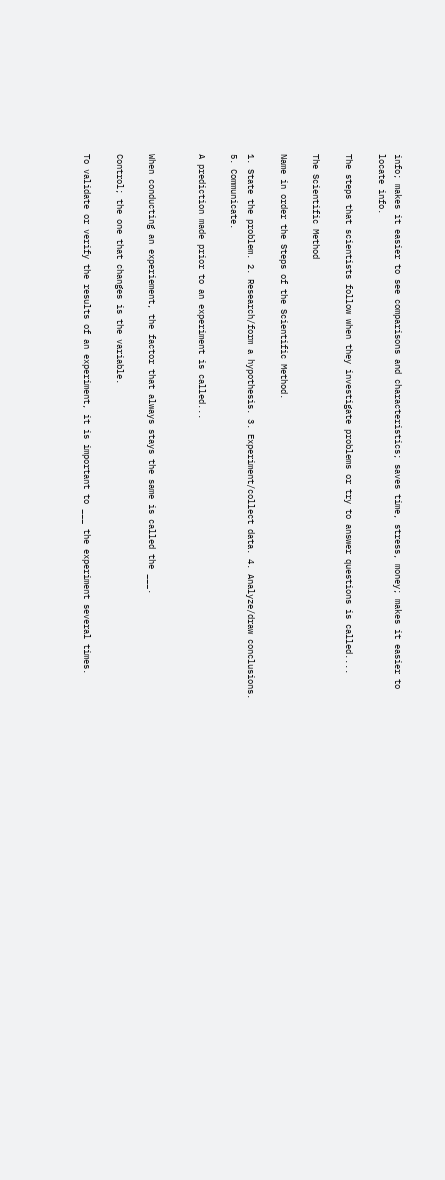info; makes it easier to see comparisons and characteristics; saves time, stress, money; makes it easier to locate info.

The steps that scientists follow when they investigate problems or try to answer questions is called....

The Scientific Method

Name in order the Steps of the Scientific Method.

1. State the problem. 2. Research/form a hypothesis. 3. Experiment/collect data. 4. Analyze/draw conclusions. 5. Communicate.

A prediction made prior to an experiment is called...


When conducting an experiement, the factor that always stays the same is called the ___.

Control; the one that changes is the variable.

To validate or verify the results of an experiment, it is important to ___ the experiment several times.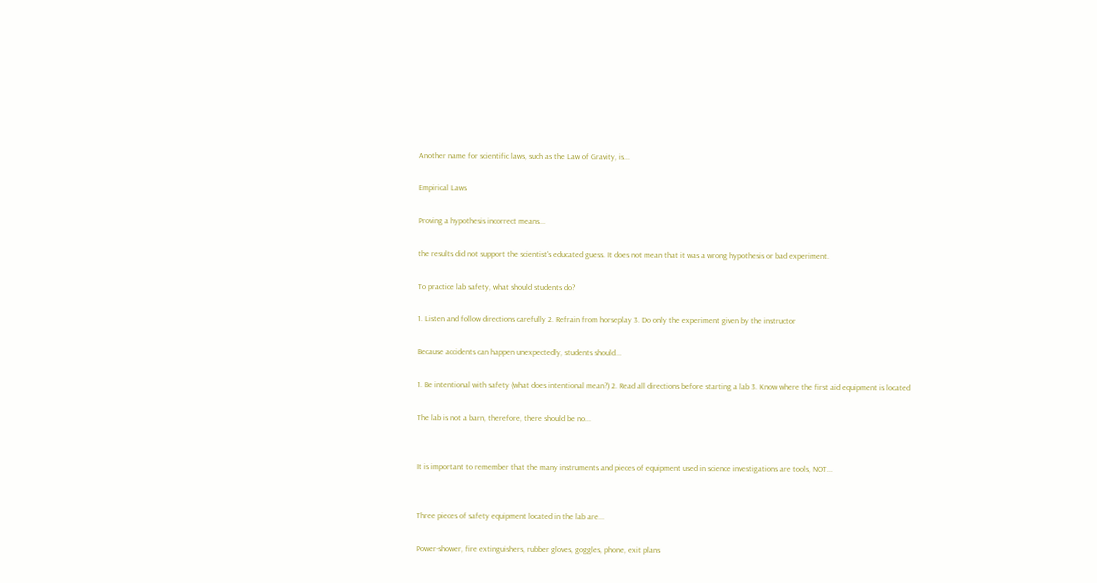Another name for scientific laws, such as the Law of Gravity, is...

Empirical Laws

Proving a hypothesis incorrect means...

the results did not support the scientist's educated guess. It does not mean that it was a wrong hypothesis or bad experiment.

To practice lab safety, what should students do?

1. Listen and follow directions carefully 2. Refrain from horseplay 3. Do only the experiment given by the instructor

Because accidents can happen unexpectedly, students should...

1. Be intentional with safety (what does intentional mean?) 2. Read all directions before starting a lab 3. Know where the first aid equipment is located

The lab is not a barn, therefore, there should be no...


It is important to remember that the many instruments and pieces of equipment used in science investigations are tools, NOT...


Three pieces of safety equipment located in the lab are...

Power-shower, fire extinguishers, rubber gloves, goggles, phone, exit plans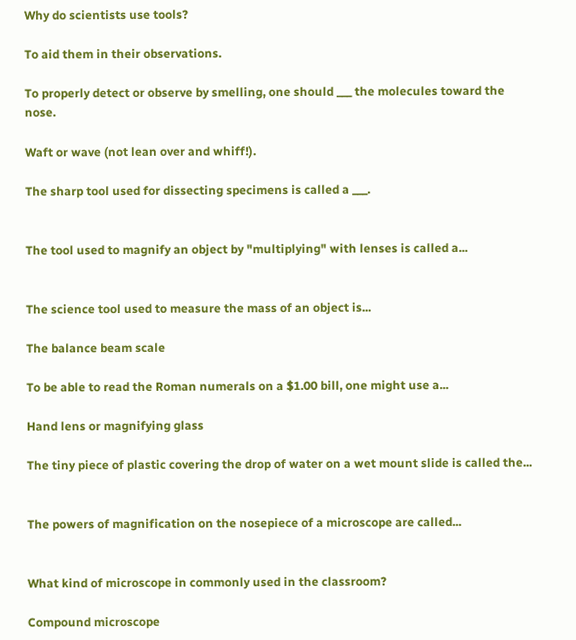Why do scientists use tools?

To aid them in their observations.

To properly detect or observe by smelling, one should ___ the molecules toward the nose.

Waft or wave (not lean over and whiff!).

The sharp tool used for dissecting specimens is called a ___.


The tool used to magnify an object by "multiplying" with lenses is called a...


The science tool used to measure the mass of an object is...

The balance beam scale

To be able to read the Roman numerals on a $1.00 bill, one might use a...

Hand lens or magnifying glass

The tiny piece of plastic covering the drop of water on a wet mount slide is called the...


The powers of magnification on the nosepiece of a microscope are called...


What kind of microscope in commonly used in the classroom?

Compound microscope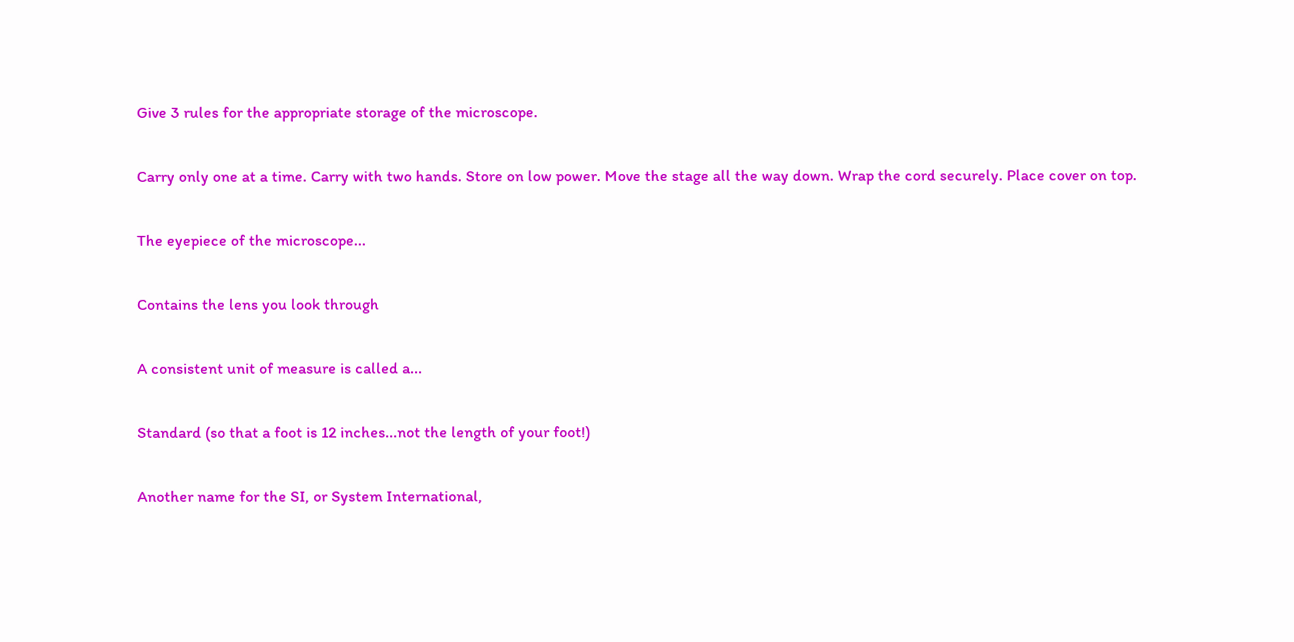Give 3 rules for the appropriate storage of the microscope.

Carry only one at a time. Carry with two hands. Store on low power. Move the stage all the way down. Wrap the cord securely. Place cover on top.

The eyepiece of the microscope...

Contains the lens you look through

A consistent unit of measure is called a...

Standard (so that a foot is 12 inches...not the length of your foot!)

Another name for the SI, or System International,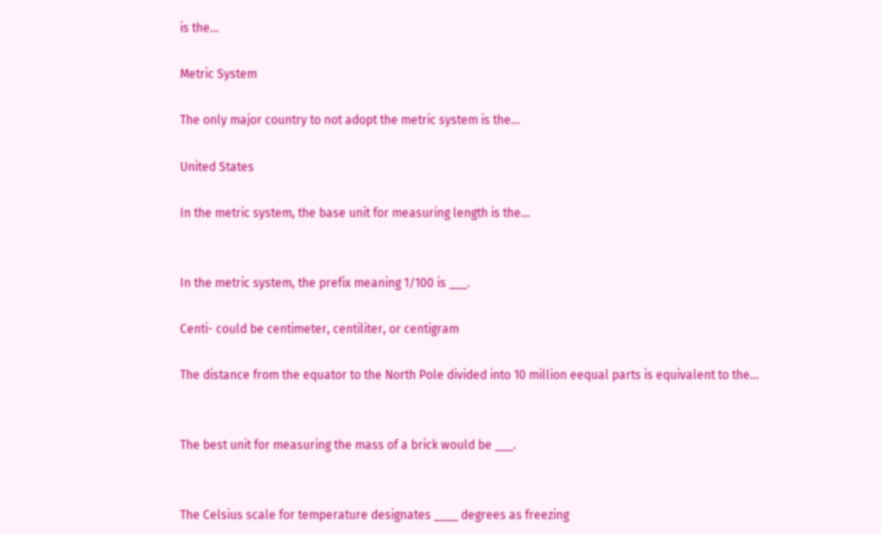is the...

Metric System

The only major country to not adopt the metric system is the...

United States

In the metric system, the base unit for measuring length is the...


In the metric system, the prefix meaning 1/100 is ___.

Centi- could be centimeter, centiliter, or centigram

The distance from the equator to the North Pole divided into 10 million eequal parts is equivalent to the...


The best unit for measuring the mass of a brick would be ___.


The Celsius scale for temperature designates ____ degrees as freezing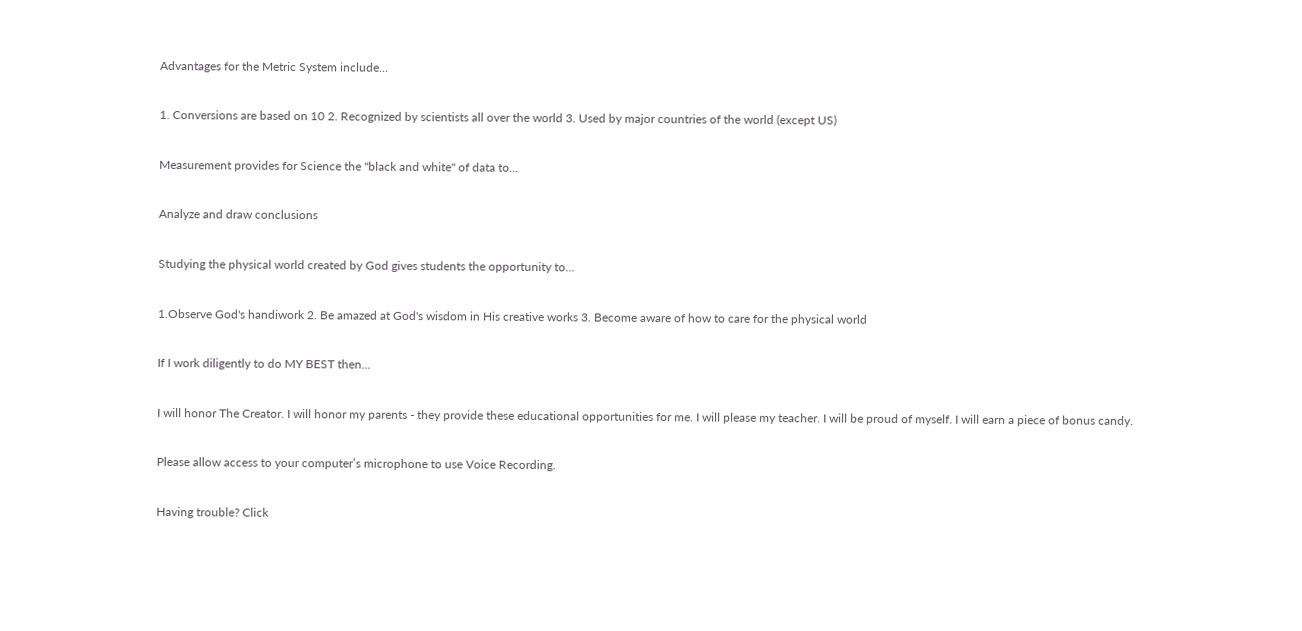Advantages for the Metric System include...

1. Conversions are based on 10 2. Recognized by scientists all over the world 3. Used by major countries of the world (except US)

Measurement provides for Science the "black and white" of data to...

Analyze and draw conclusions

Studying the physical world created by God gives students the opportunity to...

1.Observe God's handiwork 2. Be amazed at God's wisdom in His creative works 3. Become aware of how to care for the physical world

If I work diligently to do MY BEST then...

I will honor The Creator. I will honor my parents - they provide these educational opportunities for me. I will please my teacher. I will be proud of myself. I will earn a piece of bonus candy.

Please allow access to your computer’s microphone to use Voice Recording.

Having trouble? Click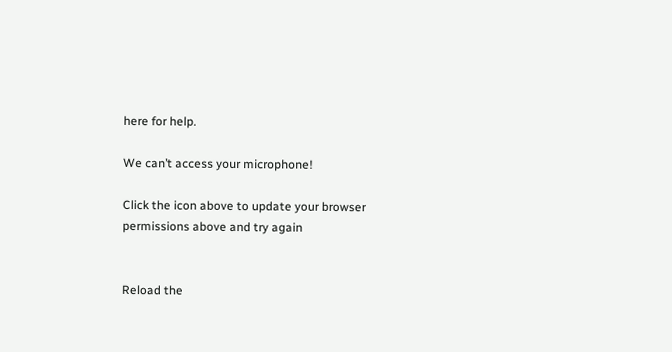here for help.

We can’t access your microphone!

Click the icon above to update your browser permissions above and try again


Reload the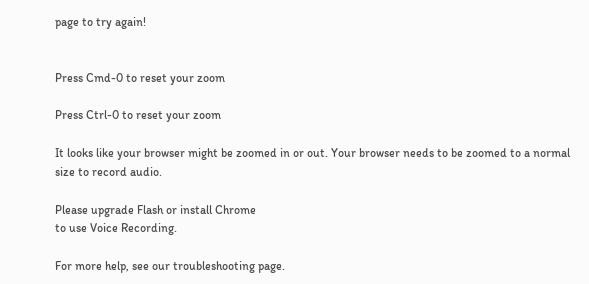page to try again!


Press Cmd-0 to reset your zoom

Press Ctrl-0 to reset your zoom

It looks like your browser might be zoomed in or out. Your browser needs to be zoomed to a normal size to record audio.

Please upgrade Flash or install Chrome
to use Voice Recording.

For more help, see our troubleshooting page.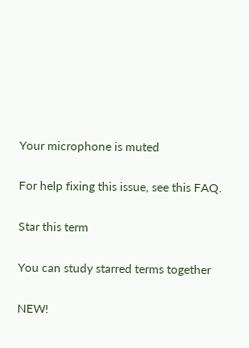Your microphone is muted

For help fixing this issue, see this FAQ.

Star this term

You can study starred terms together

NEW!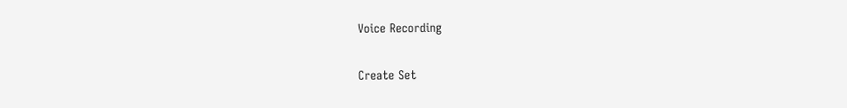Voice Recording

Create Set